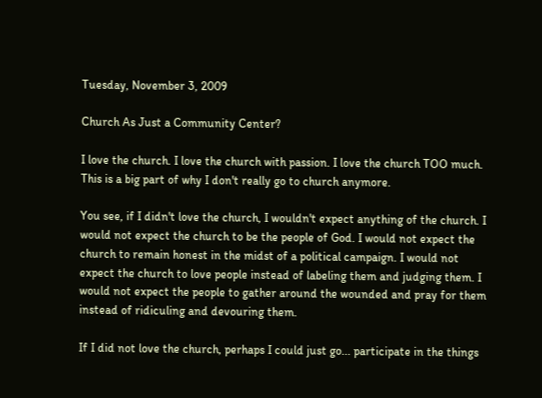Tuesday, November 3, 2009

Church As Just a Community Center?

I love the church. I love the church with passion. I love the church TOO much. This is a big part of why I don't really go to church anymore.

You see, if I didn't love the church, I wouldn't expect anything of the church. I would not expect the church to be the people of God. I would not expect the church to remain honest in the midst of a political campaign. I would not expect the church to love people instead of labeling them and judging them. I would not expect the people to gather around the wounded and pray for them instead of ridiculing and devouring them.

If I did not love the church, perhaps I could just go... participate in the things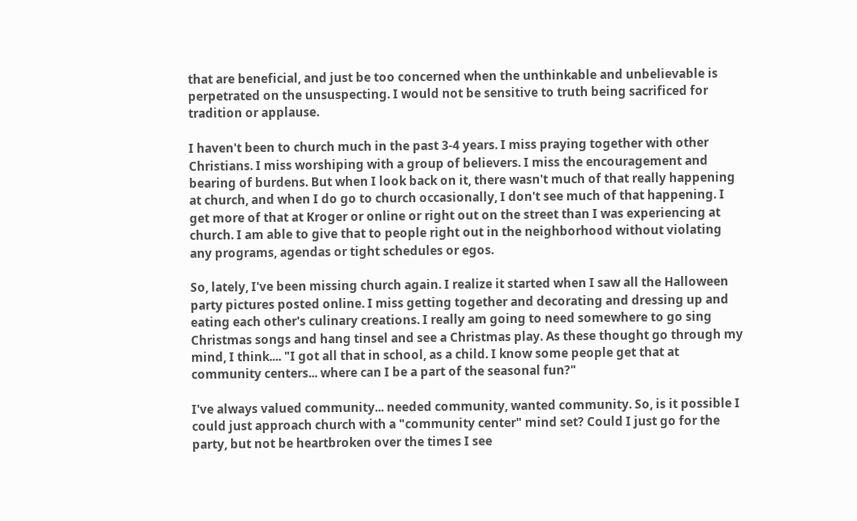that are beneficial, and just be too concerned when the unthinkable and unbelievable is perpetrated on the unsuspecting. I would not be sensitive to truth being sacrificed for tradition or applause.

I haven't been to church much in the past 3-4 years. I miss praying together with other Christians. I miss worshiping with a group of believers. I miss the encouragement and bearing of burdens. But when I look back on it, there wasn't much of that really happening at church, and when I do go to church occasionally, I don't see much of that happening. I get more of that at Kroger or online or right out on the street than I was experiencing at church. I am able to give that to people right out in the neighborhood without violating any programs, agendas or tight schedules or egos.

So, lately, I've been missing church again. I realize it started when I saw all the Halloween party pictures posted online. I miss getting together and decorating and dressing up and eating each other's culinary creations. I really am going to need somewhere to go sing Christmas songs and hang tinsel and see a Christmas play. As these thought go through my mind, I think.... "I got all that in school, as a child. I know some people get that at community centers... where can I be a part of the seasonal fun?"

I've always valued community... needed community, wanted community. So, is it possible I could just approach church with a "community center" mind set? Could I just go for the party, but not be heartbroken over the times I see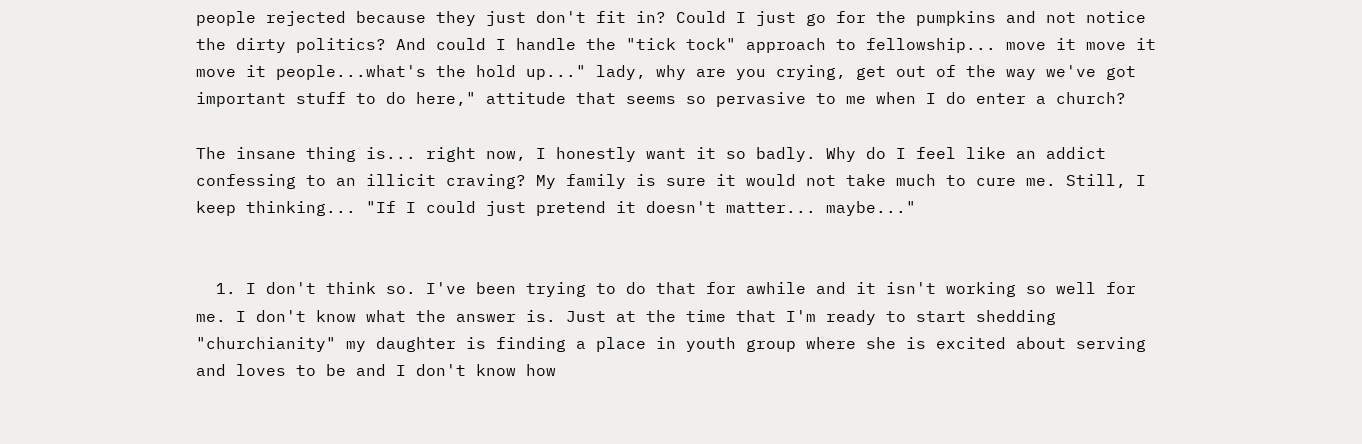people rejected because they just don't fit in? Could I just go for the pumpkins and not notice the dirty politics? And could I handle the "tick tock" approach to fellowship... move it move it move it people...what's the hold up..." lady, why are you crying, get out of the way we've got important stuff to do here," attitude that seems so pervasive to me when I do enter a church?

The insane thing is... right now, I honestly want it so badly. Why do I feel like an addict confessing to an illicit craving? My family is sure it would not take much to cure me. Still, I keep thinking... "If I could just pretend it doesn't matter... maybe..."


  1. I don't think so. I've been trying to do that for awhile and it isn't working so well for me. I don't know what the answer is. Just at the time that I'm ready to start shedding "churchianity" my daughter is finding a place in youth group where she is excited about serving and loves to be and I don't know how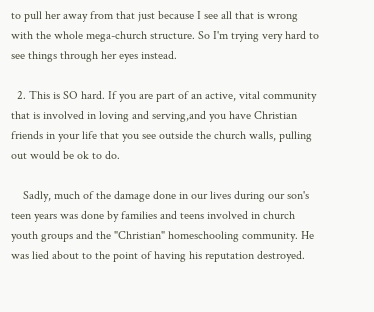to pull her away from that just because I see all that is wrong with the whole mega-church structure. So I'm trying very hard to see things through her eyes instead.

  2. This is SO hard. If you are part of an active, vital community that is involved in loving and serving,and you have Christian friends in your life that you see outside the church walls, pulling out would be ok to do.

    Sadly, much of the damage done in our lives during our son's teen years was done by families and teens involved in church youth groups and the "Christian" homeschooling community. He was lied about to the point of having his reputation destroyed.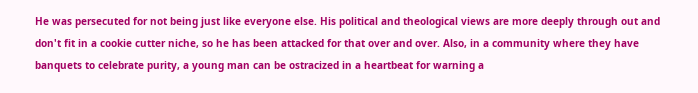He was persecuted for not being just like everyone else. His political and theological views are more deeply through out and don't fit in a cookie cutter niche, so he has been attacked for that over and over. Also, in a community where they have banquets to celebrate purity, a young man can be ostracized in a heartbeat for warning a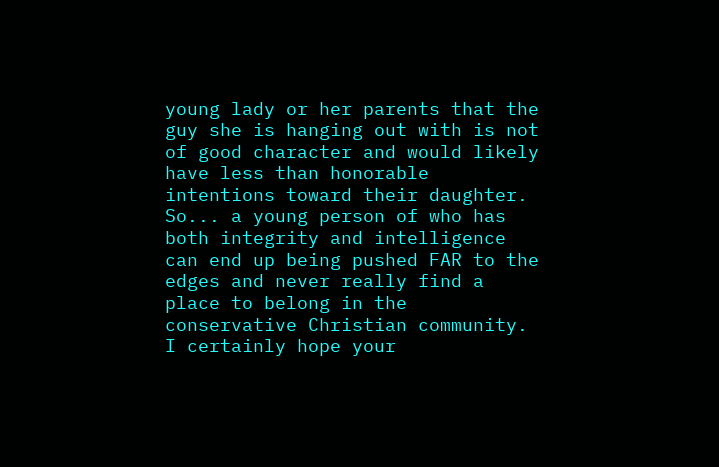young lady or her parents that the guy she is hanging out with is not of good character and would likely have less than honorable intentions toward their daughter. So... a young person of who has both integrity and intelligence can end up being pushed FAR to the edges and never really find a place to belong in the conservative Christian community. I certainly hope your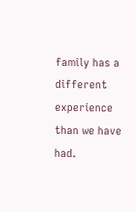family has a different experience than we have had.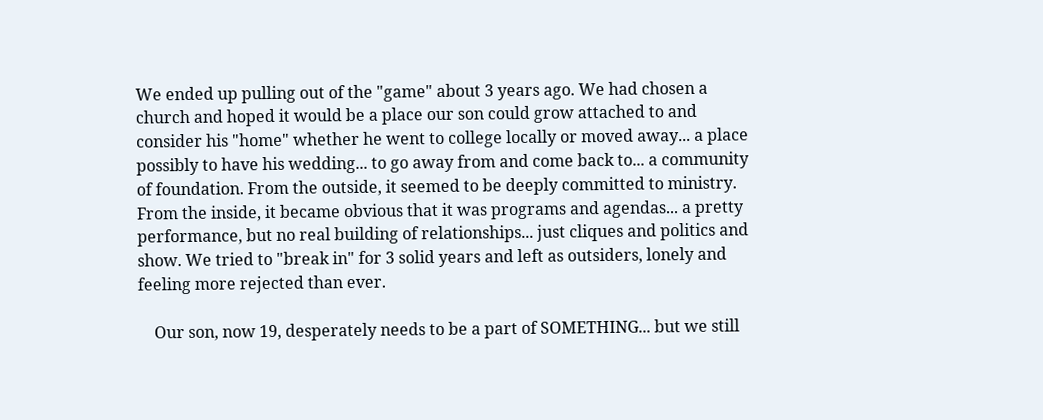We ended up pulling out of the "game" about 3 years ago. We had chosen a church and hoped it would be a place our son could grow attached to and consider his "home" whether he went to college locally or moved away... a place possibly to have his wedding... to go away from and come back to... a community of foundation. From the outside, it seemed to be deeply committed to ministry. From the inside, it became obvious that it was programs and agendas... a pretty performance, but no real building of relationships... just cliques and politics and show. We tried to "break in" for 3 solid years and left as outsiders, lonely and feeling more rejected than ever.

    Our son, now 19, desperately needs to be a part of SOMETHING... but we still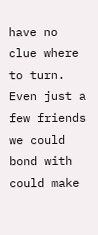have no clue where to turn. Even just a few friends we could bond with could make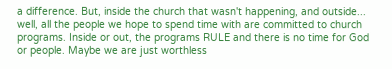a difference. But, inside the church that wasn't happening, and outside... well, all the people we hope to spend time with are committed to church programs. Inside or out, the programs RULE and there is no time for God or people. Maybe we are just worthless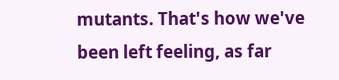mutants. That's how we've been left feeling, as far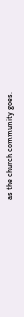as the church community goes.